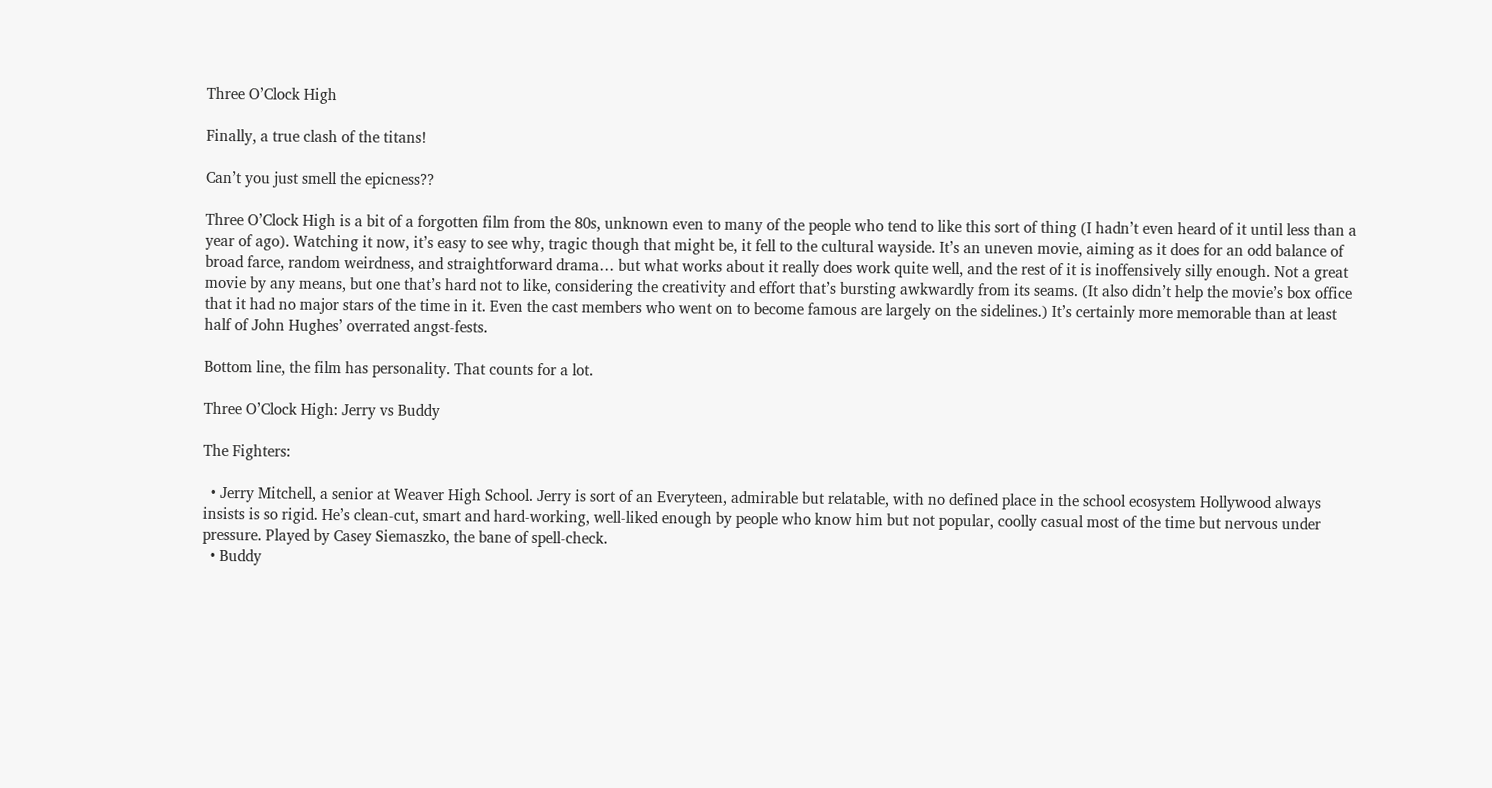Three O’Clock High

Finally, a true clash of the titans!

Can’t you just smell the epicness??

Three O’Clock High is a bit of a forgotten film from the 80s, unknown even to many of the people who tend to like this sort of thing (I hadn’t even heard of it until less than a year of ago). Watching it now, it’s easy to see why, tragic though that might be, it fell to the cultural wayside. It’s an uneven movie, aiming as it does for an odd balance of broad farce, random weirdness, and straightforward drama… but what works about it really does work quite well, and the rest of it is inoffensively silly enough. Not a great movie by any means, but one that’s hard not to like, considering the creativity and effort that’s bursting awkwardly from its seams. (It also didn’t help the movie’s box office that it had no major stars of the time in it. Even the cast members who went on to become famous are largely on the sidelines.) It’s certainly more memorable than at least half of John Hughes’ overrated angst-fests.

Bottom line, the film has personality. That counts for a lot.

Three O’Clock High: Jerry vs Buddy

The Fighters:

  • Jerry Mitchell, a senior at Weaver High School. Jerry is sort of an Everyteen, admirable but relatable, with no defined place in the school ecosystem Hollywood always insists is so rigid. He’s clean-cut, smart and hard-working, well-liked enough by people who know him but not popular, coolly casual most of the time but nervous under pressure. Played by Casey Siemaszko, the bane of spell-check.
  • Buddy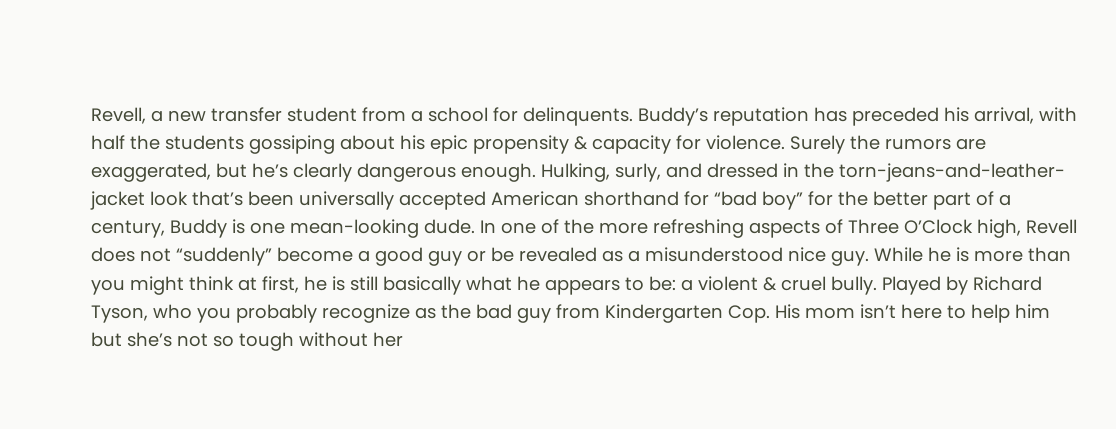Revell, a new transfer student from a school for delinquents. Buddy’s reputation has preceded his arrival, with half the students gossiping about his epic propensity & capacity for violence. Surely the rumors are exaggerated, but he’s clearly dangerous enough. Hulking, surly, and dressed in the torn-jeans-and-leather-jacket look that’s been universally accepted American shorthand for “bad boy” for the better part of a century, Buddy is one mean-looking dude. In one of the more refreshing aspects of Three O’Clock high, Revell does not “suddenly” become a good guy or be revealed as a misunderstood nice guy. While he is more than you might think at first, he is still basically what he appears to be: a violent & cruel bully. Played by Richard Tyson, who you probably recognize as the bad guy from Kindergarten Cop. His mom isn’t here to help him but she’s not so tough without her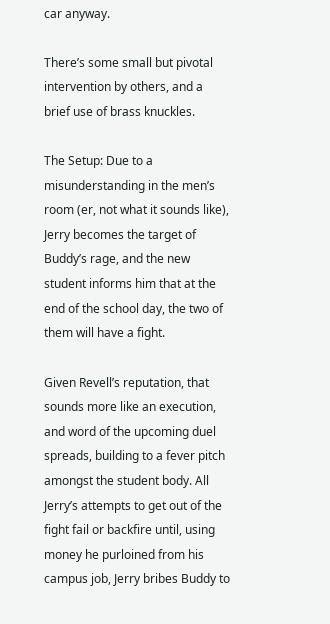car anyway.

There’s some small but pivotal intervention by others, and a brief use of brass knuckles.

The Setup: Due to a misunderstanding in the men’s room (er, not what it sounds like), Jerry becomes the target of Buddy’s rage, and the new student informs him that at the end of the school day, the two of them will have a fight.

Given Revell’s reputation, that sounds more like an execution, and word of the upcoming duel spreads, building to a fever pitch amongst the student body. All Jerry’s attempts to get out of the fight fail or backfire until, using money he purloined from his campus job, Jerry bribes Buddy to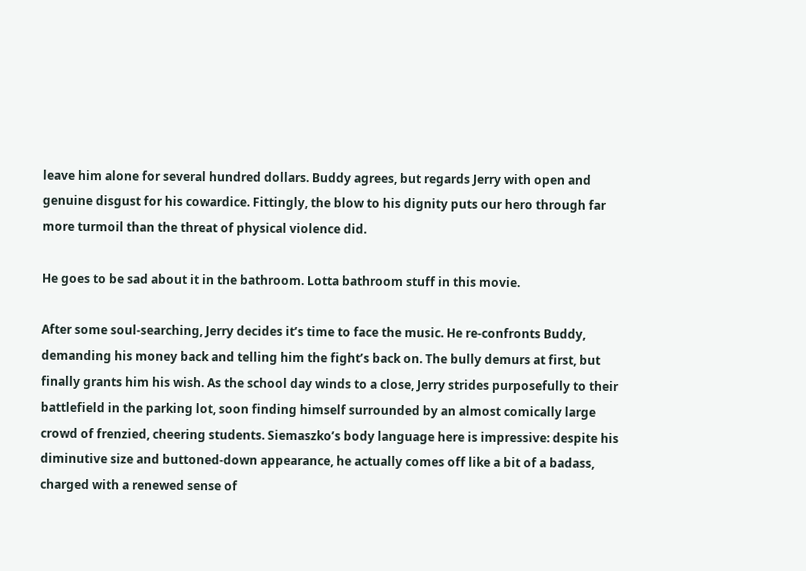leave him alone for several hundred dollars. Buddy agrees, but regards Jerry with open and genuine disgust for his cowardice. Fittingly, the blow to his dignity puts our hero through far more turmoil than the threat of physical violence did.

He goes to be sad about it in the bathroom. Lotta bathroom stuff in this movie.

After some soul-searching, Jerry decides it’s time to face the music. He re-confronts Buddy, demanding his money back and telling him the fight’s back on. The bully demurs at first, but finally grants him his wish. As the school day winds to a close, Jerry strides purposefully to their battlefield in the parking lot, soon finding himself surrounded by an almost comically large crowd of frenzied, cheering students. Siemaszko’s body language here is impressive: despite his diminutive size and buttoned-down appearance, he actually comes off like a bit of a badass, charged with a renewed sense of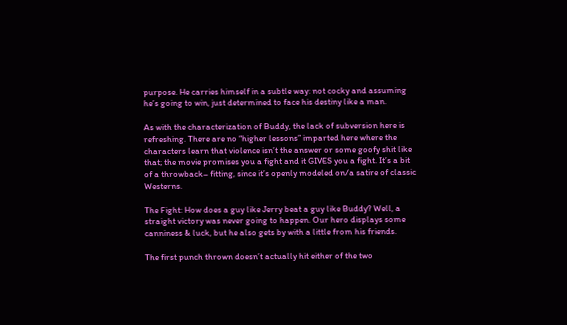purpose. He carries himself in a subtle way: not cocky and assuming he’s going to win, just determined to face his destiny like a man.

As with the characterization of Buddy, the lack of subversion here is refreshing. There are no “higher lessons” imparted here where the characters learn that violence isn’t the answer or some goofy shit like that; the movie promises you a fight and it GIVES you a fight. It’s a bit of a throwback– fitting, since it’s openly modeled on/a satire of classic Westerns.

The Fight: How does a guy like Jerry beat a guy like Buddy? Well, a straight victory was never going to happen. Our hero displays some canniness & luck, but he also gets by with a little from his friends.

The first punch thrown doesn’t actually hit either of the two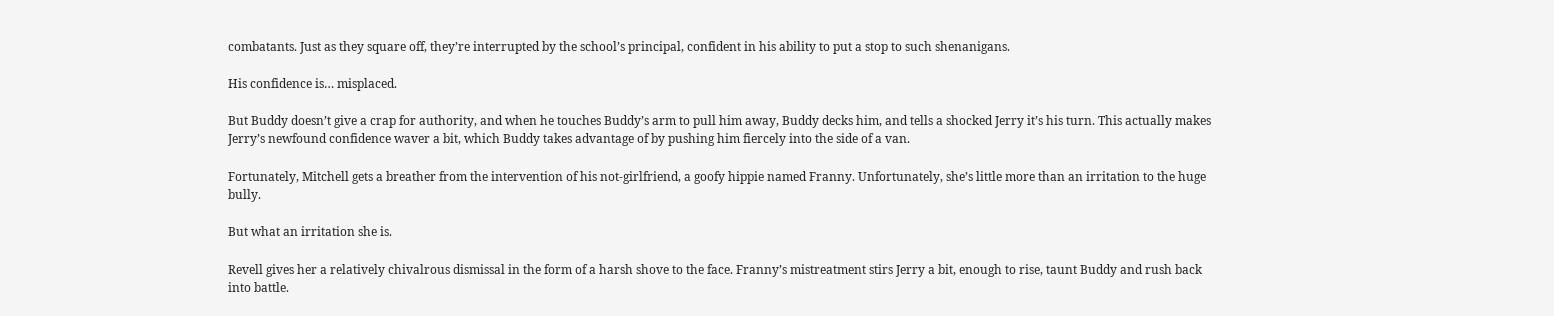combatants. Just as they square off, they’re interrupted by the school’s principal, confident in his ability to put a stop to such shenanigans.

His confidence is… misplaced.

But Buddy doesn’t give a crap for authority, and when he touches Buddy’s arm to pull him away, Buddy decks him, and tells a shocked Jerry it’s his turn. This actually makes Jerry’s newfound confidence waver a bit, which Buddy takes advantage of by pushing him fiercely into the side of a van.

Fortunately, Mitchell gets a breather from the intervention of his not-girlfriend, a goofy hippie named Franny. Unfortunately, she’s little more than an irritation to the huge bully.

But what an irritation she is.

Revell gives her a relatively chivalrous dismissal in the form of a harsh shove to the face. Franny’s mistreatment stirs Jerry a bit, enough to rise, taunt Buddy and rush back into battle.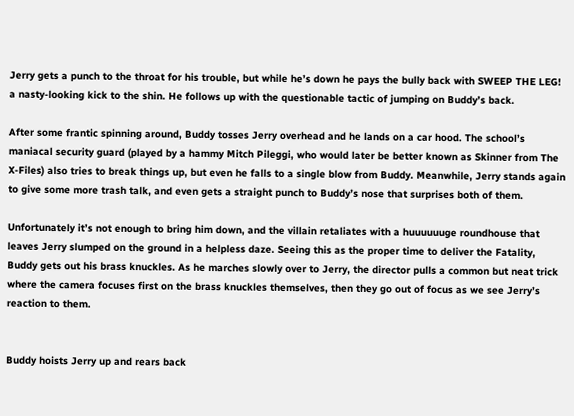Jerry gets a punch to the throat for his trouble, but while he’s down he pays the bully back with SWEEP THE LEG! a nasty-looking kick to the shin. He follows up with the questionable tactic of jumping on Buddy’s back.

After some frantic spinning around, Buddy tosses Jerry overhead and he lands on a car hood. The school’s maniacal security guard (played by a hammy Mitch Pileggi, who would later be better known as Skinner from The X-Files) also tries to break things up, but even he falls to a single blow from Buddy. Meanwhile, Jerry stands again to give some more trash talk, and even gets a straight punch to Buddy’s nose that surprises both of them.

Unfortunately it’s not enough to bring him down, and the villain retaliates with a huuuuuuge roundhouse that leaves Jerry slumped on the ground in a helpless daze. Seeing this as the proper time to deliver the Fatality, Buddy gets out his brass knuckles. As he marches slowly over to Jerry, the director pulls a common but neat trick where the camera focuses first on the brass knuckles themselves, then they go out of focus as we see Jerry’s reaction to them.


Buddy hoists Jerry up and rears back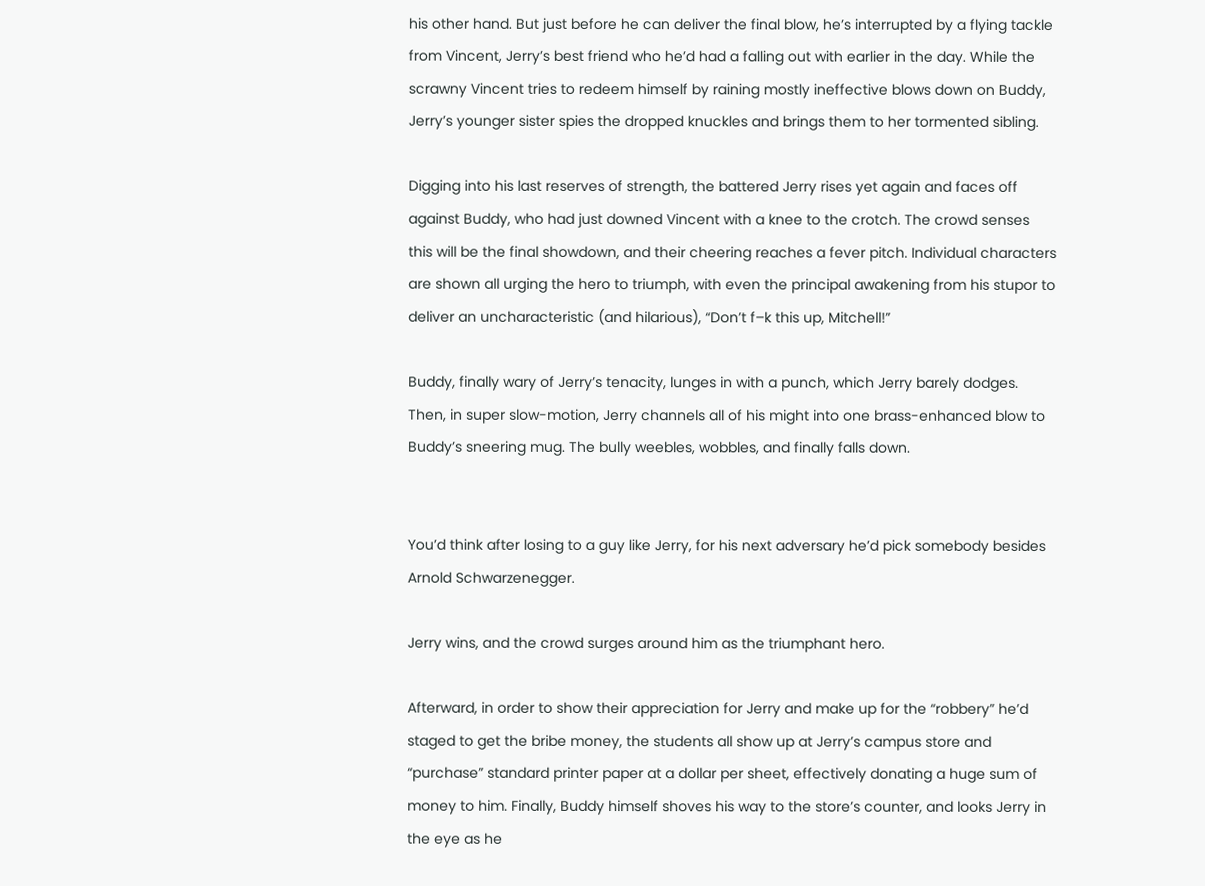his other hand. But just before he can deliver the final blow, he’s interrupted by a flying tackle from Vincent, Jerry’s best friend who he’d had a falling out with earlier in the day. While the scrawny Vincent tries to redeem himself by raining mostly ineffective blows down on Buddy, Jerry’s younger sister spies the dropped knuckles and brings them to her tormented sibling.

Digging into his last reserves of strength, the battered Jerry rises yet again and faces off against Buddy, who had just downed Vincent with a knee to the crotch. The crowd senses this will be the final showdown, and their cheering reaches a fever pitch. Individual characters are shown all urging the hero to triumph, with even the principal awakening from his stupor to deliver an uncharacteristic (and hilarious), “Don’t f–k this up, Mitchell!”

Buddy, finally wary of Jerry’s tenacity, lunges in with a punch, which Jerry barely dodges. Then, in super slow-motion, Jerry channels all of his might into one brass-enhanced blow to Buddy’s sneering mug. The bully weebles, wobbles, and finally falls down.


You’d think after losing to a guy like Jerry, for his next adversary he’d pick somebody besides Arnold Schwarzenegger.

Jerry wins, and the crowd surges around him as the triumphant hero.

Afterward, in order to show their appreciation for Jerry and make up for the “robbery” he’d staged to get the bribe money, the students all show up at Jerry’s campus store and “purchase” standard printer paper at a dollar per sheet, effectively donating a huge sum of money to him. Finally, Buddy himself shoves his way to the store’s counter, and looks Jerry in the eye as he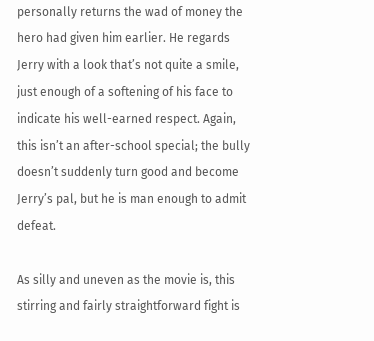personally returns the wad of money the hero had given him earlier. He regards Jerry with a look that’s not quite a smile, just enough of a softening of his face to indicate his well-earned respect. Again, this isn’t an after-school special; the bully doesn’t suddenly turn good and become Jerry’s pal, but he is man enough to admit defeat.

As silly and uneven as the movie is, this stirring and fairly straightforward fight is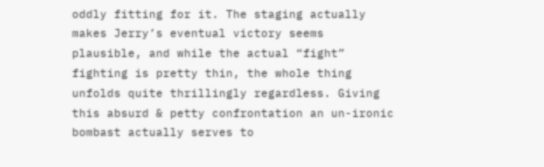oddly fitting for it. The staging actually makes Jerry’s eventual victory seems plausible, and while the actual “fight” fighting is pretty thin, the whole thing unfolds quite thrillingly regardless. Giving this absurd & petty confrontation an un-ironic bombast actually serves to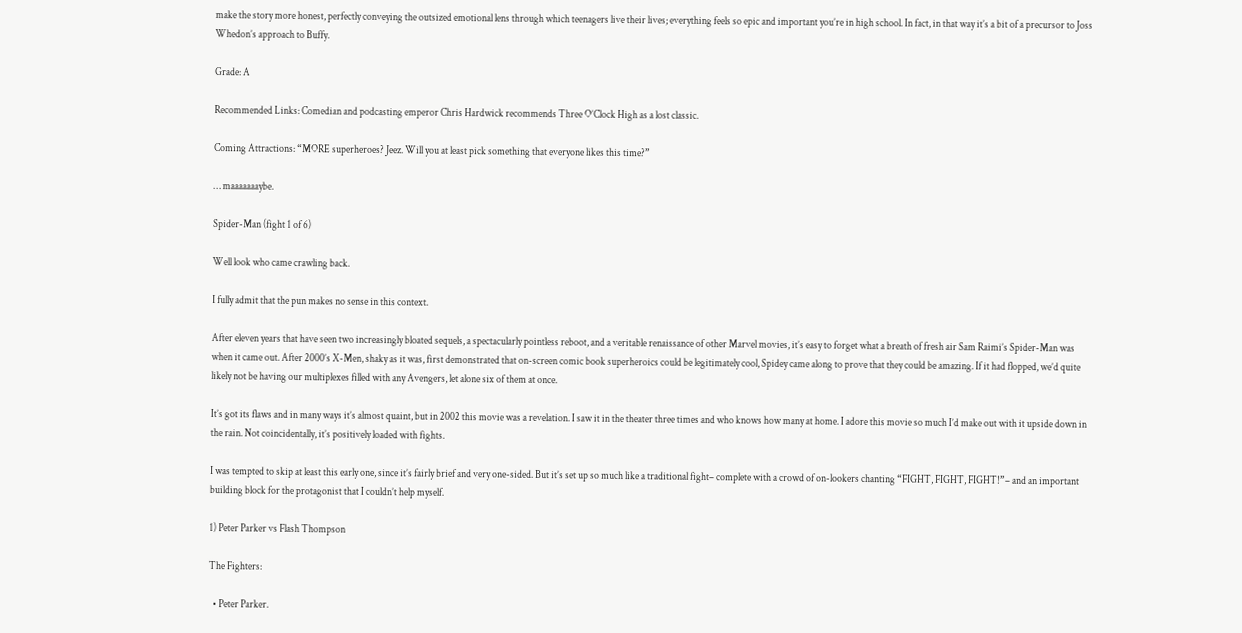make the story more honest, perfectly conveying the outsized emotional lens through which teenagers live their lives; everything feels so epic and important you’re in high school. In fact, in that way it’s a bit of a precursor to Joss Whedon’s approach to Buffy.

Grade: A

Recommended Links: Comedian and podcasting emperor Chris Hardwick recommends Three O’Clock High as a lost classic.

Coming Attractions: “MORE superheroes? Jeez. Will you at least pick something that everyone likes this time?”

… maaaaaaaybe.

Spider-Man (fight 1 of 6)

Well look who came crawling back.

I fully admit that the pun makes no sense in this context.

After eleven years that have seen two increasingly bloated sequels, a spectacularly pointless reboot, and a veritable renaissance of other Marvel movies, it’s easy to forget what a breath of fresh air Sam Raimi’s Spider-Man was when it came out. After 2000’s X-Men, shaky as it was, first demonstrated that on-screen comic book superheroics could be legitimately cool, Spidey came along to prove that they could be amazing. If it had flopped, we’d quite likely not be having our multiplexes filled with any Avengers, let alone six of them at once.

It’s got its flaws and in many ways it’s almost quaint, but in 2002 this movie was a revelation. I saw it in the theater three times and who knows how many at home. I adore this movie so much I’d make out with it upside down in the rain. Not coincidentally, it’s positively loaded with fights.

I was tempted to skip at least this early one, since it’s fairly brief and very one-sided. But it’s set up so much like a traditional fight– complete with a crowd of on-lookers chanting “FIGHT, FIGHT, FIGHT!”– and an important building block for the protagonist that I couldn’t help myself.

1) Peter Parker vs Flash Thompson

The Fighters:

  • Peter Parker.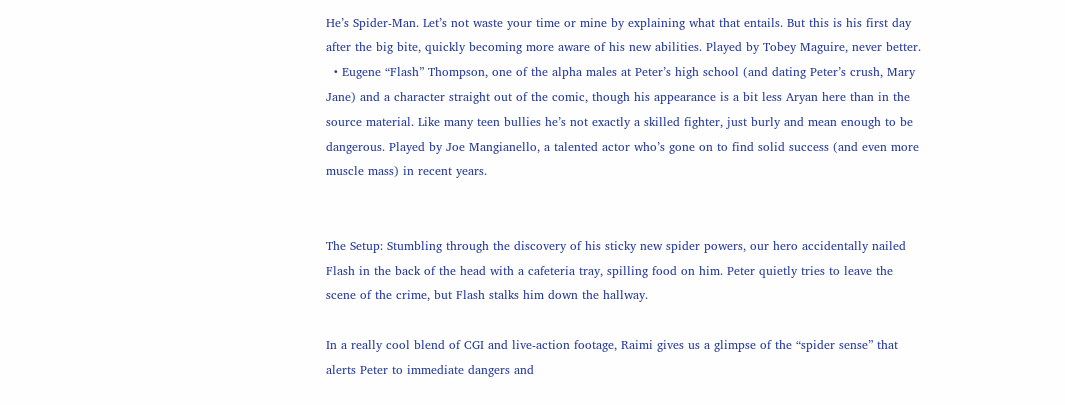He’s Spider-Man. Let’s not waste your time or mine by explaining what that entails. But this is his first day after the big bite, quickly becoming more aware of his new abilities. Played by Tobey Maguire, never better.
  • Eugene “Flash” Thompson, one of the alpha males at Peter’s high school (and dating Peter’s crush, Mary Jane) and a character straight out of the comic, though his appearance is a bit less Aryan here than in the source material. Like many teen bullies he’s not exactly a skilled fighter, just burly and mean enough to be dangerous. Played by Joe Mangianello, a talented actor who’s gone on to find solid success (and even more muscle mass) in recent years.


The Setup: Stumbling through the discovery of his sticky new spider powers, our hero accidentally nailed Flash in the back of the head with a cafeteria tray, spilling food on him. Peter quietly tries to leave the scene of the crime, but Flash stalks him down the hallway.

In a really cool blend of CGI and live-action footage, Raimi gives us a glimpse of the “spider sense” that alerts Peter to immediate dangers and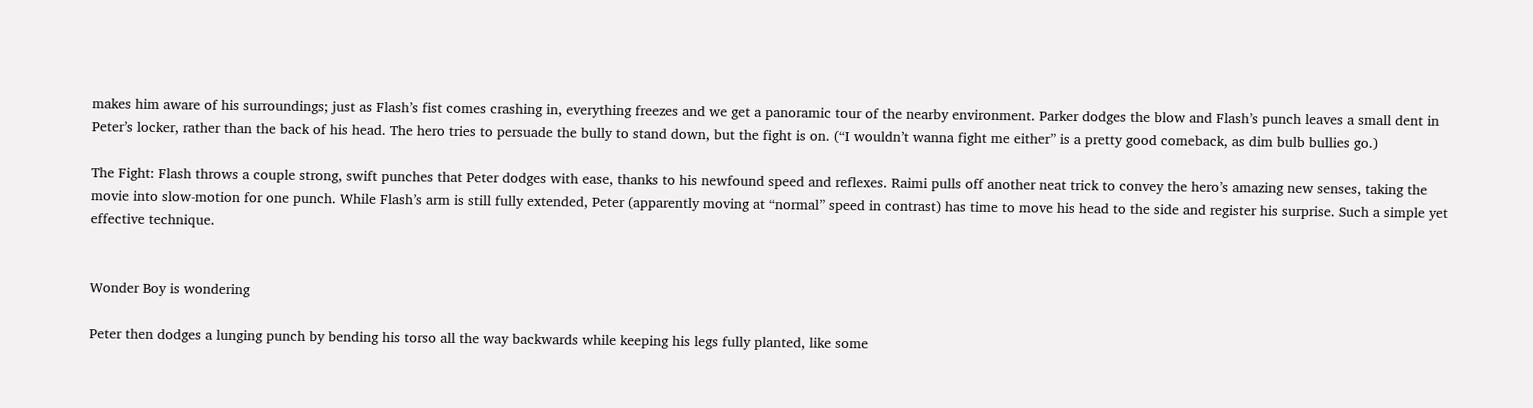makes him aware of his surroundings; just as Flash’s fist comes crashing in, everything freezes and we get a panoramic tour of the nearby environment. Parker dodges the blow and Flash’s punch leaves a small dent in Peter’s locker, rather than the back of his head. The hero tries to persuade the bully to stand down, but the fight is on. (“I wouldn’t wanna fight me either” is a pretty good comeback, as dim bulb bullies go.)

The Fight: Flash throws a couple strong, swift punches that Peter dodges with ease, thanks to his newfound speed and reflexes. Raimi pulls off another neat trick to convey the hero’s amazing new senses, taking the movie into slow-motion for one punch. While Flash’s arm is still fully extended, Peter (apparently moving at “normal” speed in contrast) has time to move his head to the side and register his surprise. Such a simple yet effective technique.


Wonder Boy is wondering

Peter then dodges a lunging punch by bending his torso all the way backwards while keeping his legs fully planted, like some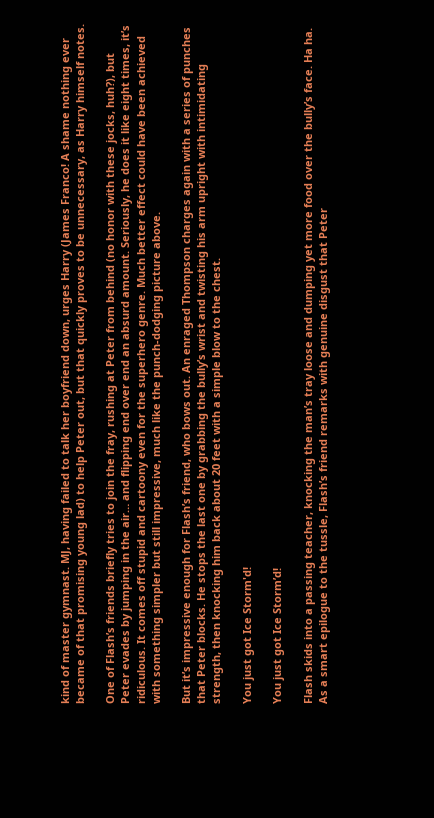kind of master gymnast. MJ, having failed to talk her boyfriend down, urges Harry (James Franco! A shame nothing ever became of that promising young lad) to help Peter out, but that quickly proves to be unnecessary, as Harry himself notes.

One of Flash’s friends briefly tries to join the fray, rushing at Peter from behind (no honor with these jocks, huh?), but Peter evades by jumping in the air… and flipping end over end an absurd amount. Seriously, he does it like eight times, it’s ridiculous. It comes off stupid and cartoony even for the superhero genre. Much better effect could have been achieved with something simpler but still impressive, much like the punch-dodging picture above.

But it’s impressive enough for Flash’s friend, who bows out. An enraged Thompson charges again with a series of punches that Peter blocks. He stops the last one by grabbing the bully’s wrist and twisting his arm upright with intimidating strength, then knocking him back about 20 feet with a simple blow to the chest.

You just got Ice Storm'd!

You just got Ice Storm’d!

Flash skids into a passing teacher, knocking the man’s tray loose and dumping yet more food over the bully’s face. Ha ha. As a smart epilogue to the tussle, Flash’s friend remarks with genuine disgust that Peter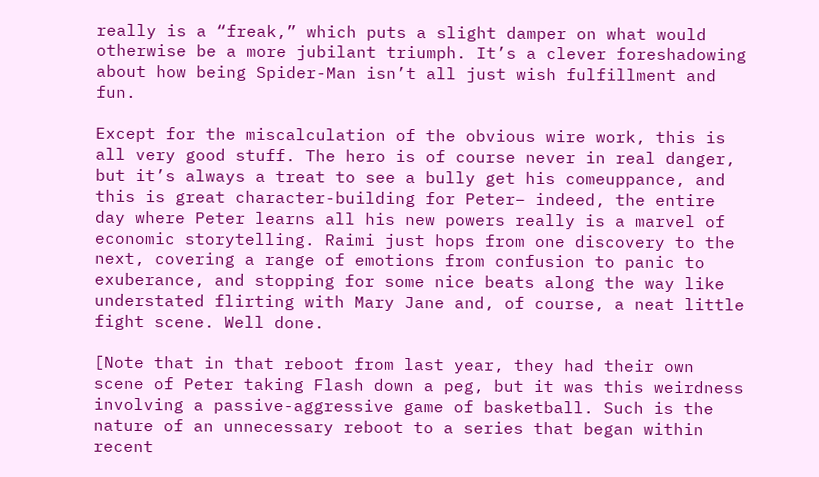really is a “freak,” which puts a slight damper on what would otherwise be a more jubilant triumph. It’s a clever foreshadowing about how being Spider-Man isn’t all just wish fulfillment and fun.

Except for the miscalculation of the obvious wire work, this is all very good stuff. The hero is of course never in real danger, but it’s always a treat to see a bully get his comeuppance, and this is great character-building for Peter– indeed, the entire day where Peter learns all his new powers really is a marvel of economic storytelling. Raimi just hops from one discovery to the next, covering a range of emotions from confusion to panic to exuberance, and stopping for some nice beats along the way like understated flirting with Mary Jane and, of course, a neat little fight scene. Well done.

[Note that in that reboot from last year, they had their own scene of Peter taking Flash down a peg, but it was this weirdness involving a passive-aggressive game of basketball. Such is the nature of an unnecessary reboot to a series that began within recent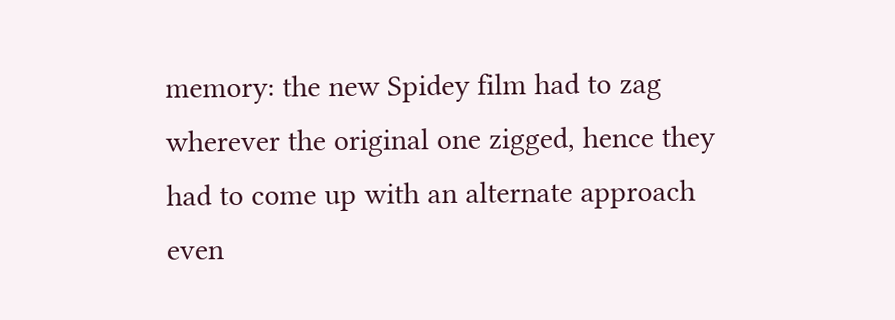memory: the new Spidey film had to zag wherever the original one zigged, hence they had to come up with an alternate approach even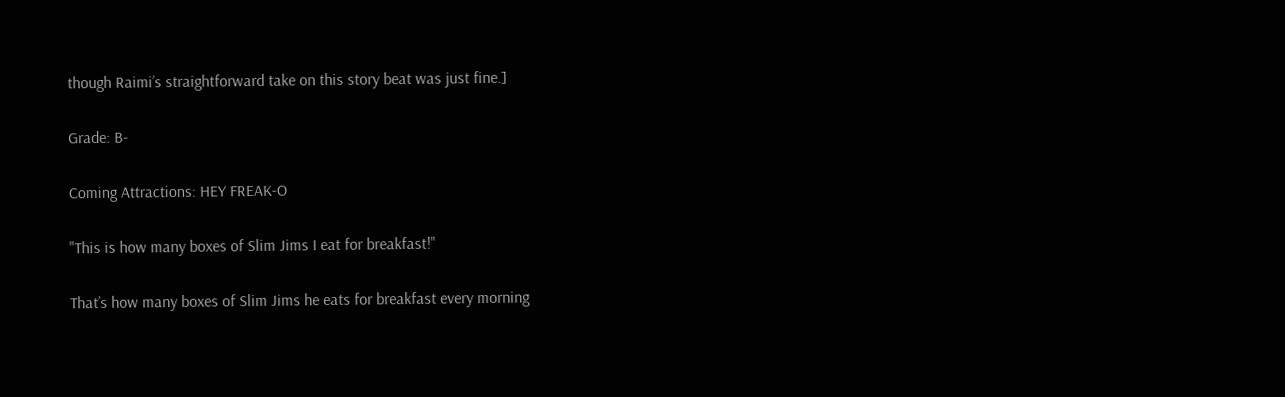though Raimi’s straightforward take on this story beat was just fine.]

Grade: B-

Coming Attractions: HEY FREAK-O

"This is how many boxes of Slim Jims I eat for breakfast!"

That’s how many boxes of Slim Jims he eats for breakfast every morning